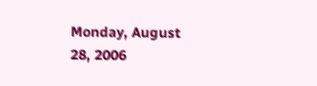Monday, August 28, 2006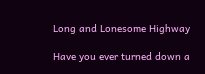Long and Lonesome Highway

Have you ever turned down a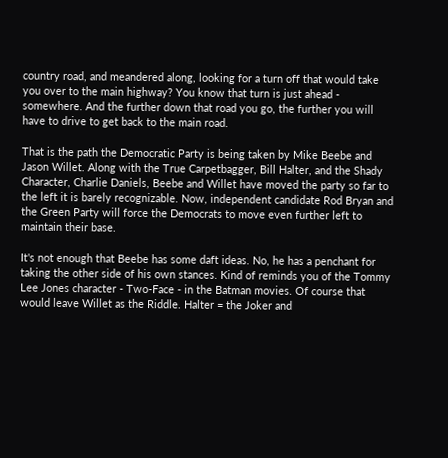country road, and meandered along, looking for a turn off that would take you over to the main highway? You know that turn is just ahead - somewhere. And the further down that road you go, the further you will have to drive to get back to the main road.

That is the path the Democratic Party is being taken by Mike Beebe and Jason Willet. Along with the True Carpetbagger, Bill Halter, and the Shady Character, Charlie Daniels, Beebe and Willet have moved the party so far to the left it is barely recognizable. Now, independent candidate Rod Bryan and the Green Party will force the Democrats to move even further left to maintain their base.

It's not enough that Beebe has some daft ideas. No, he has a penchant for taking the other side of his own stances. Kind of reminds you of the Tommy Lee Jones character - Two-Face - in the Batman movies. Of course that would leave Willet as the Riddle. Halter = the Joker and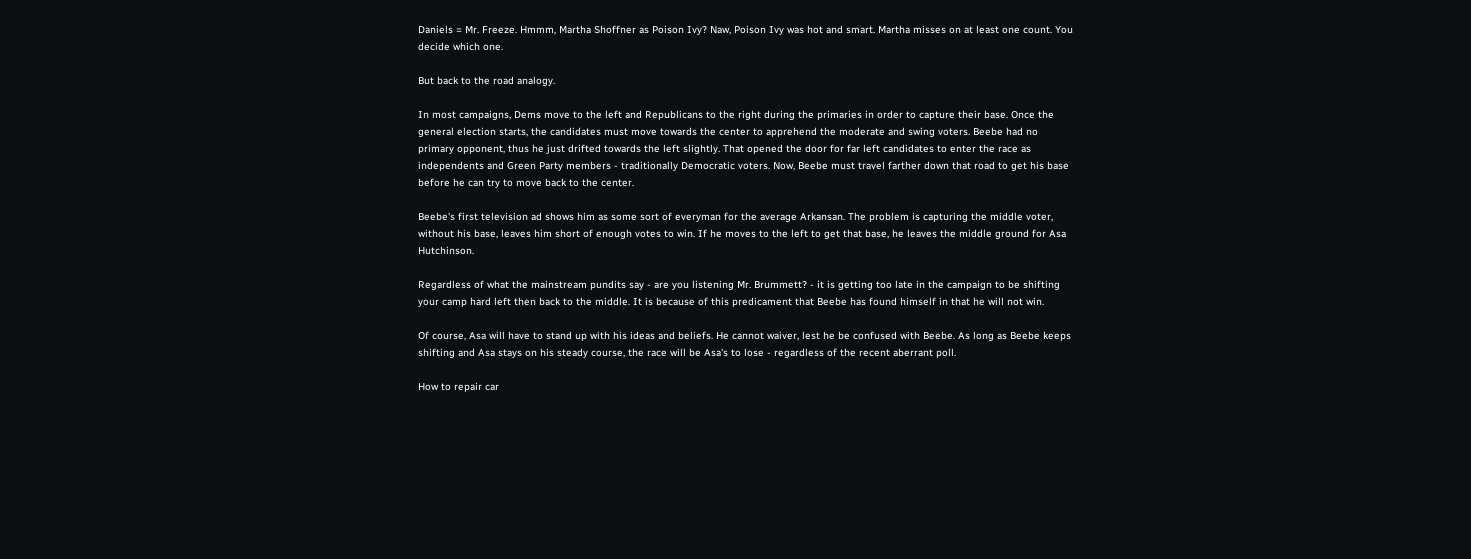Daniels = Mr. Freeze. Hmmm, Martha Shoffner as Poison Ivy? Naw, Poison Ivy was hot and smart. Martha misses on at least one count. You decide which one.

But back to the road analogy.

In most campaigns, Dems move to the left and Republicans to the right during the primaries in order to capture their base. Once the general election starts, the candidates must move towards the center to apprehend the moderate and swing voters. Beebe had no primary opponent, thus he just drifted towards the left slightly. That opened the door for far left candidates to enter the race as independents and Green Party members - traditionally Democratic voters. Now, Beebe must travel farther down that road to get his base before he can try to move back to the center.

Beebe's first television ad shows him as some sort of everyman for the average Arkansan. The problem is capturing the middle voter, without his base, leaves him short of enough votes to win. If he moves to the left to get that base, he leaves the middle ground for Asa Hutchinson.

Regardless of what the mainstream pundits say - are you listening Mr. Brummett? - it is getting too late in the campaign to be shifting your camp hard left then back to the middle. It is because of this predicament that Beebe has found himself in that he will not win.

Of course, Asa will have to stand up with his ideas and beliefs. He cannot waiver, lest he be confused with Beebe. As long as Beebe keeps shifting and Asa stays on his steady course, the race will be Asa's to lose - regardless of the recent aberrant poll.

How to repair car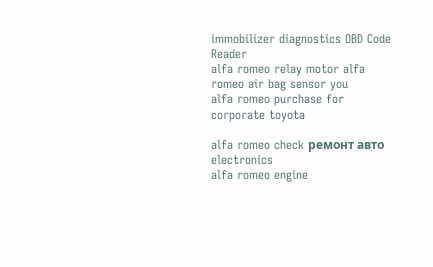immobilizer diagnostics OBD Code Reader
alfa romeo relay motor alfa romeo air bag sensor you
alfa romeo purchase for corporate toyota

alfa romeo check ремонт авто electronics
alfa romeo engine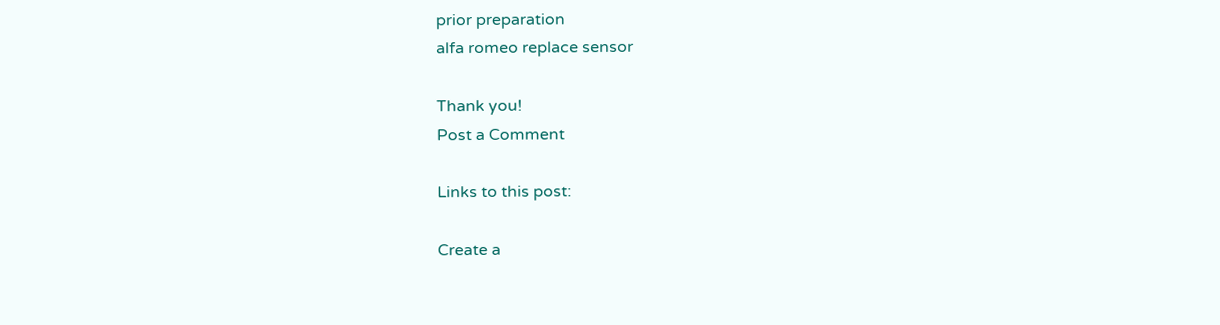prior preparation
alfa romeo replace sensor

Thank you!
Post a Comment

Links to this post:

Create a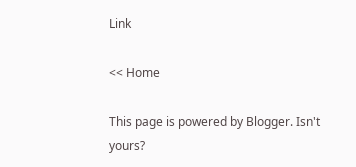Link

<< Home

This page is powered by Blogger. Isn't yours?